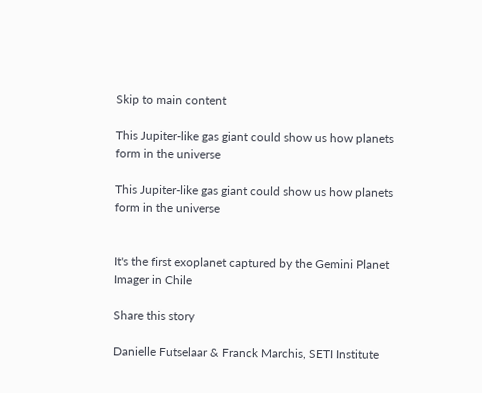Skip to main content

This Jupiter-like gas giant could show us how planets form in the universe

This Jupiter-like gas giant could show us how planets form in the universe


It's the first exoplanet captured by the Gemini Planet Imager in Chile

Share this story

Danielle Futselaar & Franck Marchis, SETI Institute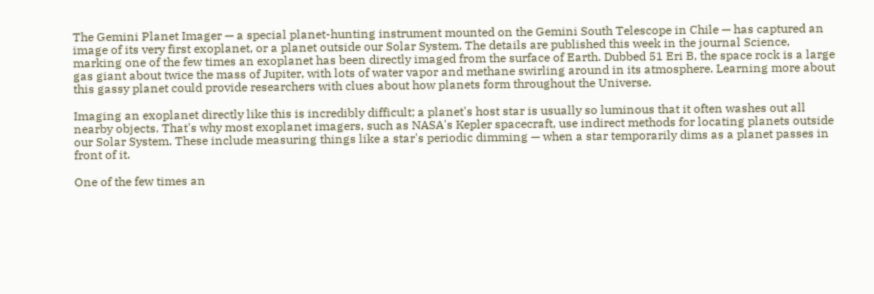The Gemini Planet Imager — a special planet-hunting instrument mounted on the Gemini South Telescope in Chile — has captured an image of its very first exoplanet, or a planet outside our Solar System. The details are published this week in the journal Science, marking one of the few times an exoplanet has been directly imaged from the surface of Earth. Dubbed 51 Eri B, the space rock is a large gas giant about twice the mass of Jupiter, with lots of water vapor and methane swirling around in its atmosphere. Learning more about this gassy planet could provide researchers with clues about how planets form throughout the Universe.

Imaging an exoplanet directly like this is incredibly difficult; a planet's host star is usually so luminous that it often washes out all nearby objects. That's why most exoplanet imagers, such as NASA's Kepler spacecraft, use indirect methods for locating planets outside our Solar System. These include measuring things like a star's periodic dimming — when a star temporarily dims as a planet passes in front of it.

One of the few times an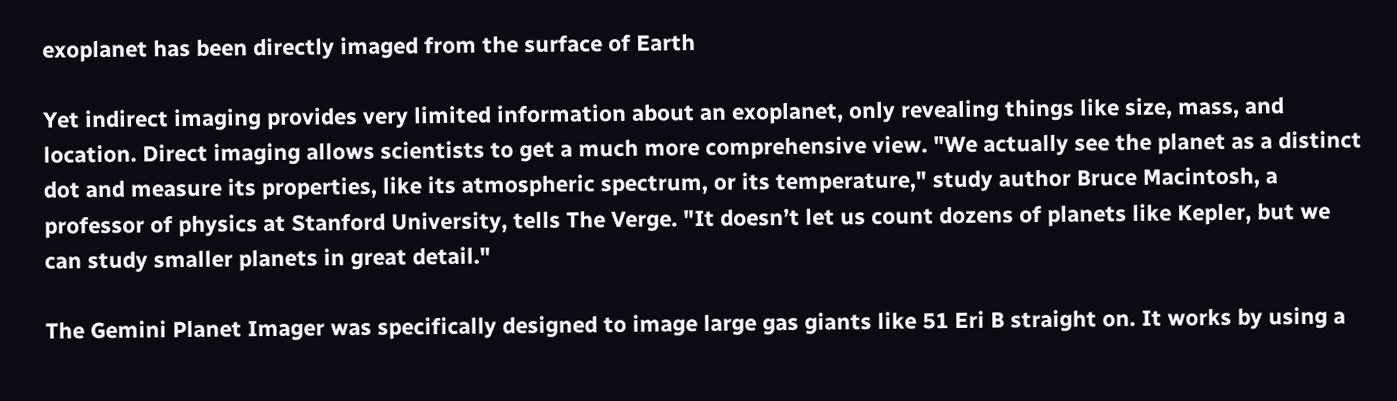exoplanet has been directly imaged from the surface of Earth

Yet indirect imaging provides very limited information about an exoplanet, only revealing things like size, mass, and location. Direct imaging allows scientists to get a much more comprehensive view. "We actually see the planet as a distinct dot and measure its properties, like its atmospheric spectrum, or its temperature," study author Bruce Macintosh, a professor of physics at Stanford University, tells The Verge. "It doesn’t let us count dozens of planets like Kepler, but we can study smaller planets in great detail."

The Gemini Planet Imager was specifically designed to image large gas giants like 51 Eri B straight on. It works by using a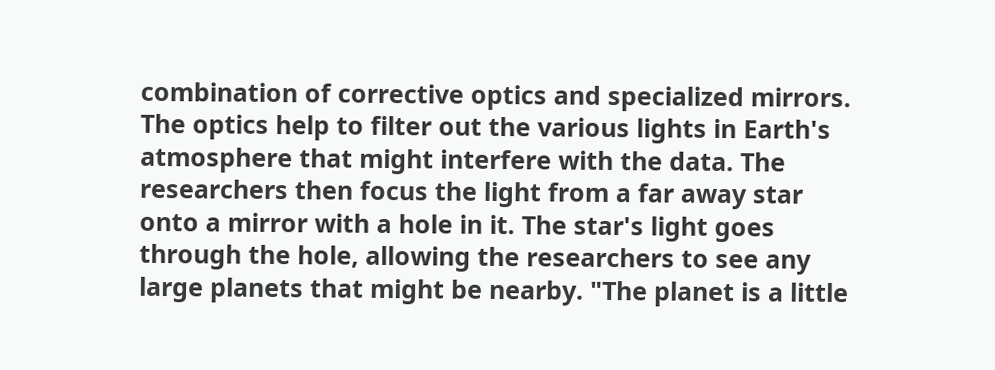combination of corrective optics and specialized mirrors. The optics help to filter out the various lights in Earth's atmosphere that might interfere with the data. The researchers then focus the light from a far away star onto a mirror with a hole in it. The star's light goes through the hole, allowing the researchers to see any large planets that might be nearby. "The planet is a little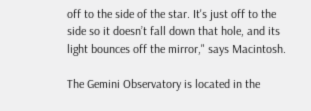off to the side of the star. It's just off to the side so it doesn’t fall down that hole, and its light bounces off the mirror," says Macintosh.

The Gemini Observatory is located in the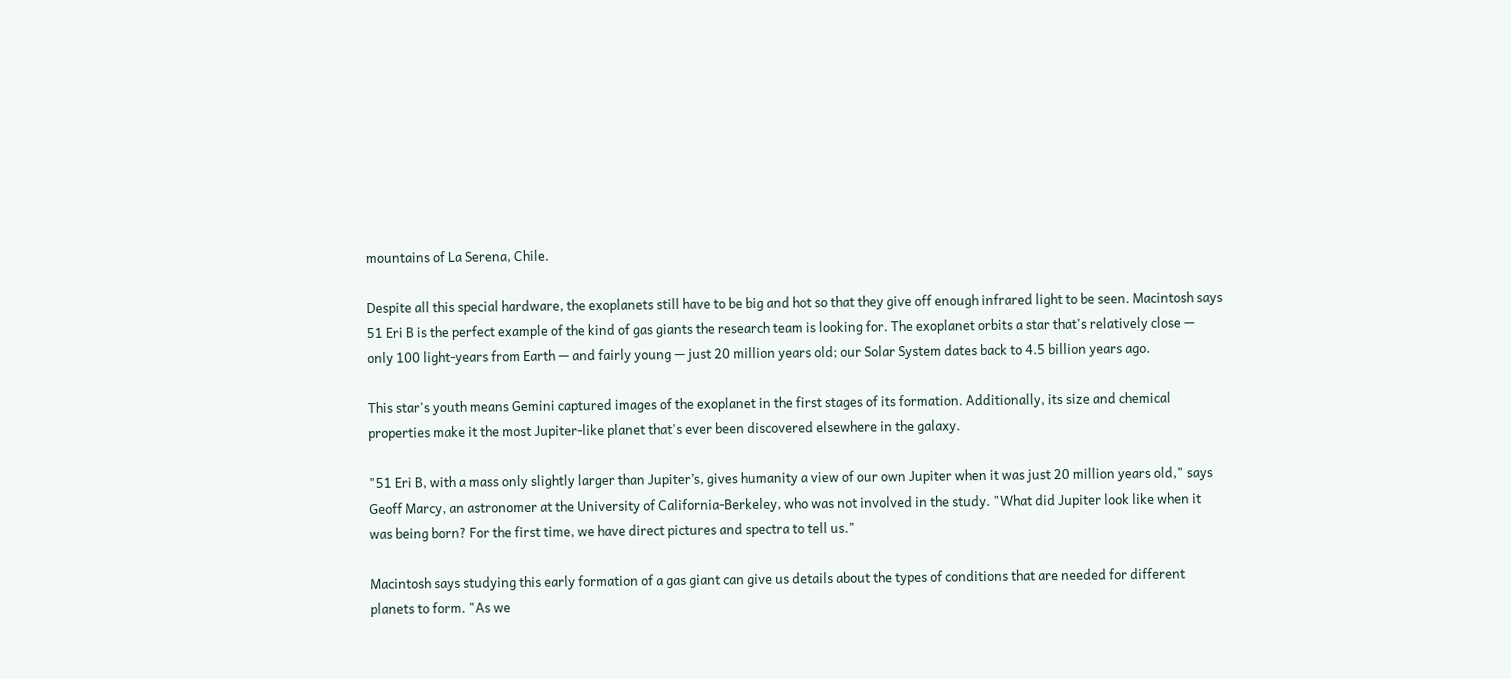mountains of La Serena, Chile.

Despite all this special hardware, the exoplanets still have to be big and hot so that they give off enough infrared light to be seen. Macintosh says 51 Eri B is the perfect example of the kind of gas giants the research team is looking for. The exoplanet orbits a star that's relatively close — only 100 light-years from Earth — and fairly young — just 20 million years old; our Solar System dates back to 4.5 billion years ago.

This star's youth means Gemini captured images of the exoplanet in the first stages of its formation. Additionally, its size and chemical properties make it the most Jupiter-like planet that's ever been discovered elsewhere in the galaxy.

"51 Eri B, with a mass only slightly larger than Jupiter’s, gives humanity a view of our own Jupiter when it was just 20 million years old," says Geoff Marcy, an astronomer at the University of California-Berkeley, who was not involved in the study. "What did Jupiter look like when it was being born? For the first time, we have direct pictures and spectra to tell us."

Macintosh says studying this early formation of a gas giant can give us details about the types of conditions that are needed for different planets to form. "As we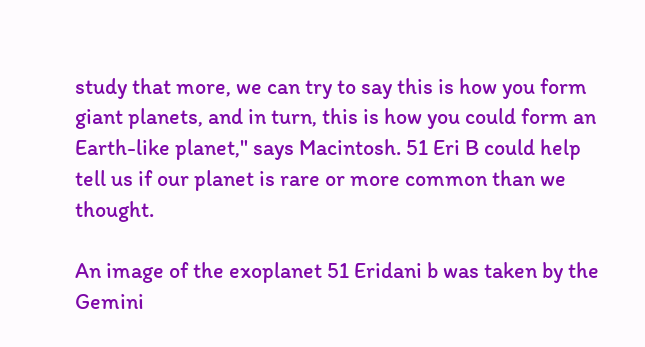study that more, we can try to say this is how you form giant planets, and in turn, this is how you could form an Earth-like planet," says Macintosh. 51 Eri B could help tell us if our planet is rare or more common than we thought.

An image of the exoplanet 51 Eridani b was taken by the Gemini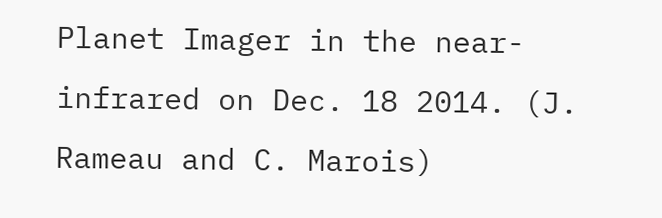Planet Imager in the near-infrared on Dec. 18 2014. (J. Rameau and C. Marois)